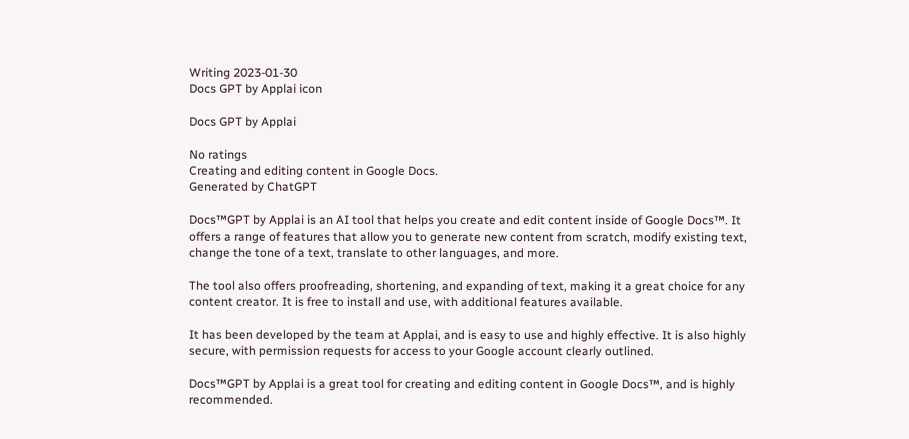Writing 2023-01-30
Docs GPT by Applai icon

Docs GPT by Applai

No ratings
Creating and editing content in Google Docs.
Generated by ChatGPT

Docs™GPT by Applai is an AI tool that helps you create and edit content inside of Google Docs™. It offers a range of features that allow you to generate new content from scratch, modify existing text, change the tone of a text, translate to other languages, and more.

The tool also offers proofreading, shortening, and expanding of text, making it a great choice for any content creator. It is free to install and use, with additional features available.

It has been developed by the team at Applai, and is easy to use and highly effective. It is also highly secure, with permission requests for access to your Google account clearly outlined.

Docs™GPT by Applai is a great tool for creating and editing content in Google Docs™, and is highly recommended.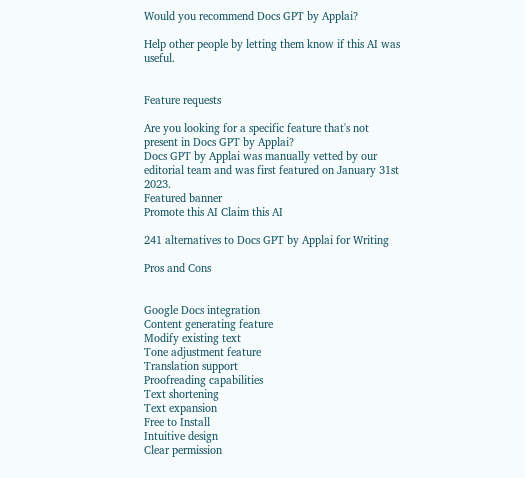Would you recommend Docs GPT by Applai?

Help other people by letting them know if this AI was useful.


Feature requests

Are you looking for a specific feature that's not present in Docs GPT by Applai?
Docs GPT by Applai was manually vetted by our editorial team and was first featured on January 31st 2023.
Featured banner
Promote this AI Claim this AI

241 alternatives to Docs GPT by Applai for Writing

Pros and Cons


Google Docs integration
Content generating feature
Modify existing text
Tone adjustment feature
Translation support
Proofreading capabilities
Text shortening
Text expansion
Free to Install
Intuitive design
Clear permission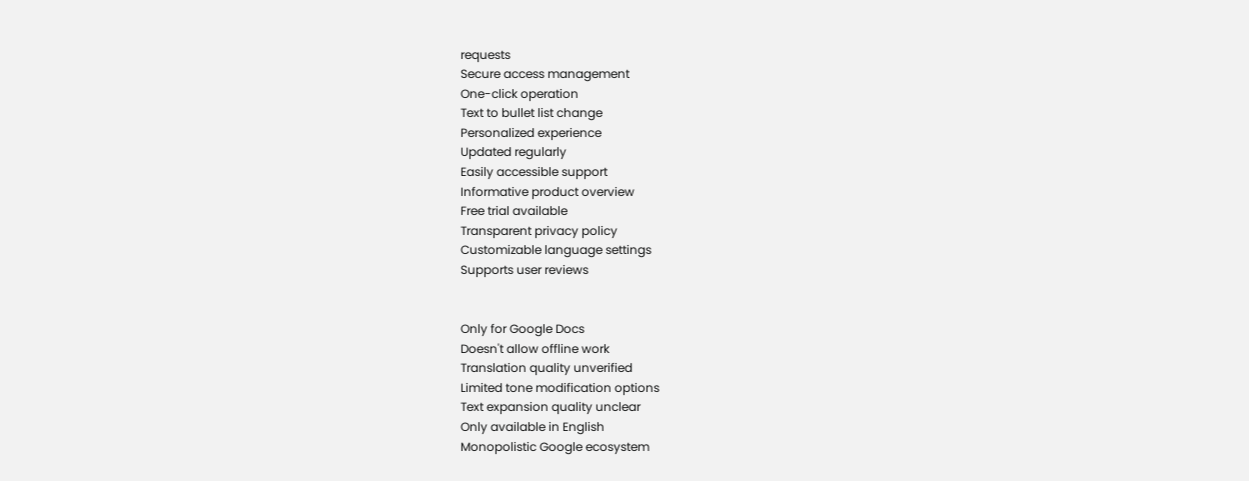requests
Secure access management
One-click operation
Text to bullet list change
Personalized experience
Updated regularly
Easily accessible support
Informative product overview
Free trial available
Transparent privacy policy
Customizable language settings
Supports user reviews


Only for Google Docs
Doesn't allow offline work
Translation quality unverified
Limited tone modification options
Text expansion quality unclear
Only available in English
Monopolistic Google ecosystem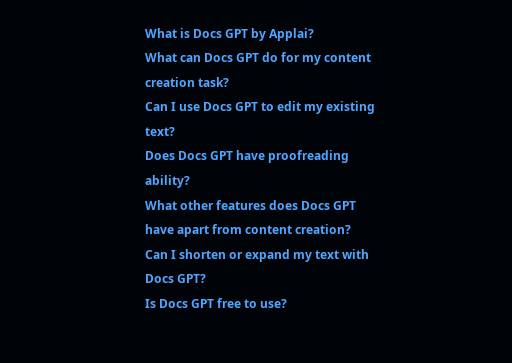What is Docs GPT by Applai?
What can Docs GPT do for my content creation task?
Can I use Docs GPT to edit my existing text?
Does Docs GPT have proofreading ability?
What other features does Docs GPT have apart from content creation?
Can I shorten or expand my text with Docs GPT?
Is Docs GPT free to use?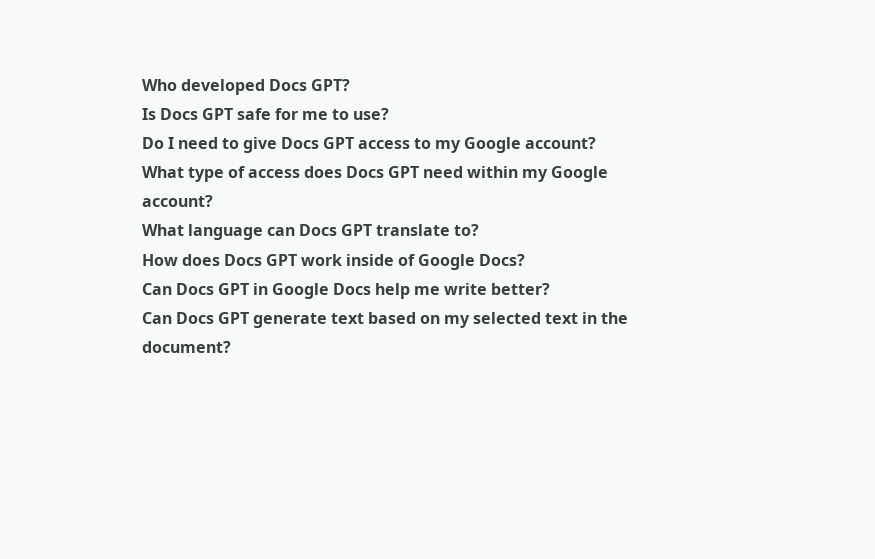Who developed Docs GPT?
Is Docs GPT safe for me to use?
Do I need to give Docs GPT access to my Google account?
What type of access does Docs GPT need within my Google account?
What language can Docs GPT translate to?
How does Docs GPT work inside of Google Docs?
Can Docs GPT in Google Docs help me write better?
Can Docs GPT generate text based on my selected text in the document?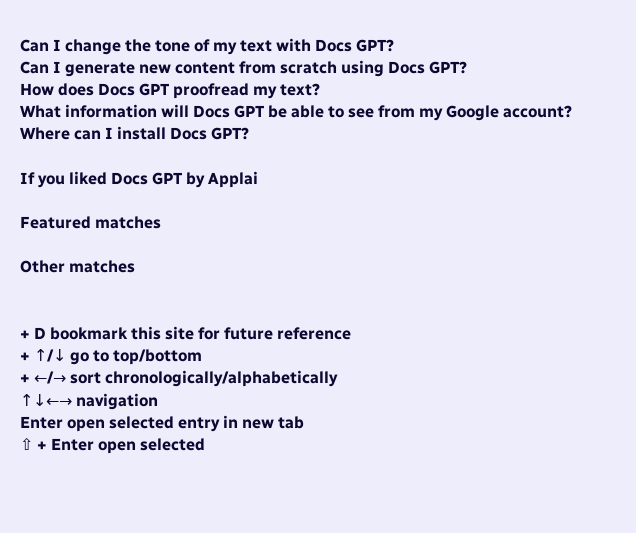Can I change the tone of my text with Docs GPT?
Can I generate new content from scratch using Docs GPT?
How does Docs GPT proofread my text?
What information will Docs GPT be able to see from my Google account?
Where can I install Docs GPT?

If you liked Docs GPT by Applai

Featured matches

Other matches


+ D bookmark this site for future reference
+ ↑/↓ go to top/bottom
+ ←/→ sort chronologically/alphabetically
↑↓←→ navigation
Enter open selected entry in new tab
⇧ + Enter open selected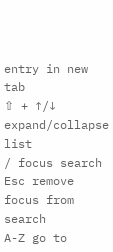entry in new tab
⇧ + ↑/↓ expand/collapse list
/ focus search
Esc remove focus from search
A-Z go to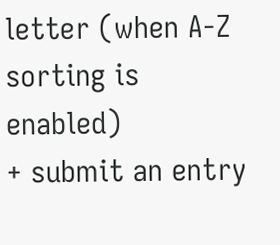letter (when A-Z sorting is enabled)
+ submit an entry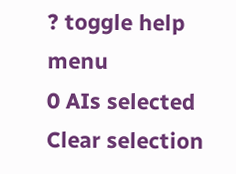? toggle help menu
0 AIs selected
Clear selection